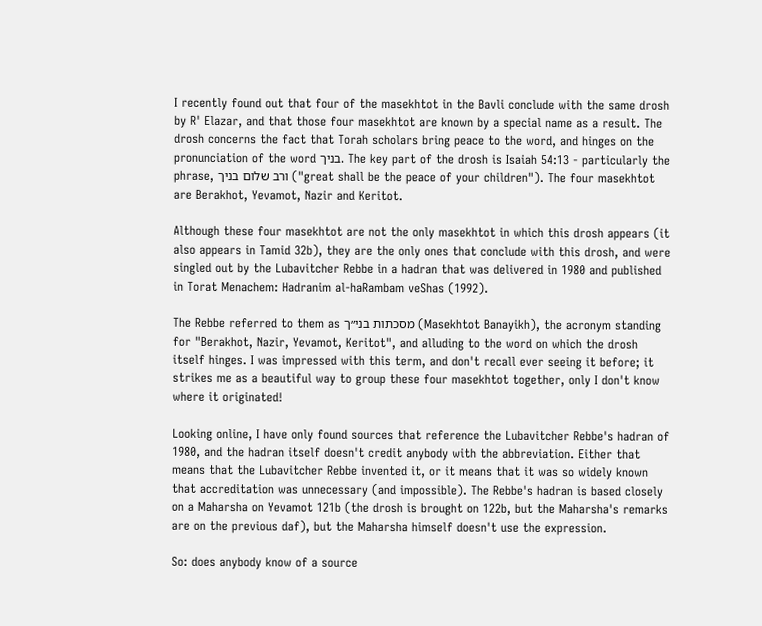I recently found out that four of the masekhtot in the Bavli conclude with the same drosh by R' Elazar, and that those four masekhtot are known by a special name as a result. The drosh concerns the fact that Torah scholars bring peace to the word, and hinges on the pronunciation of the word בניך. The key part of the drosh is Isaiah 54:13 - particularly the phrase, ורב שלום בניך ("great shall be the peace of your children"). The four masekhtot are Berakhot, Yevamot, Nazir and Keritot.

Although these four masekhtot are not the only masekhtot in which this drosh appears (it also appears in Tamid 32b), they are the only ones that conclude with this drosh, and were singled out by the Lubavitcher Rebbe in a hadran that was delivered in 1980 and published in Torat Menachem: Hadranim al-haRambam veShas (1992).

The Rebbe referred to them as מסכתות בני״ך (Masekhtot Banayikh), the acronym standing for "Berakhot, Nazir, Yevamot, Keritot", and alluding to the word on which the drosh itself hinges. I was impressed with this term, and don't recall ever seeing it before; it strikes me as a beautiful way to group these four masekhtot together, only I don't know where it originated!

Looking online, I have only found sources that reference the Lubavitcher Rebbe's hadran of 1980, and the hadran itself doesn't credit anybody with the abbreviation. Either that means that the Lubavitcher Rebbe invented it, or it means that it was so widely known that accreditation was unnecessary (and impossible). The Rebbe's hadran is based closely on a Maharsha on Yevamot 121b (the drosh is brought on 122b, but the Maharsha's remarks are on the previous daf), but the Maharsha himself doesn't use the expression.

So: does anybody know of a source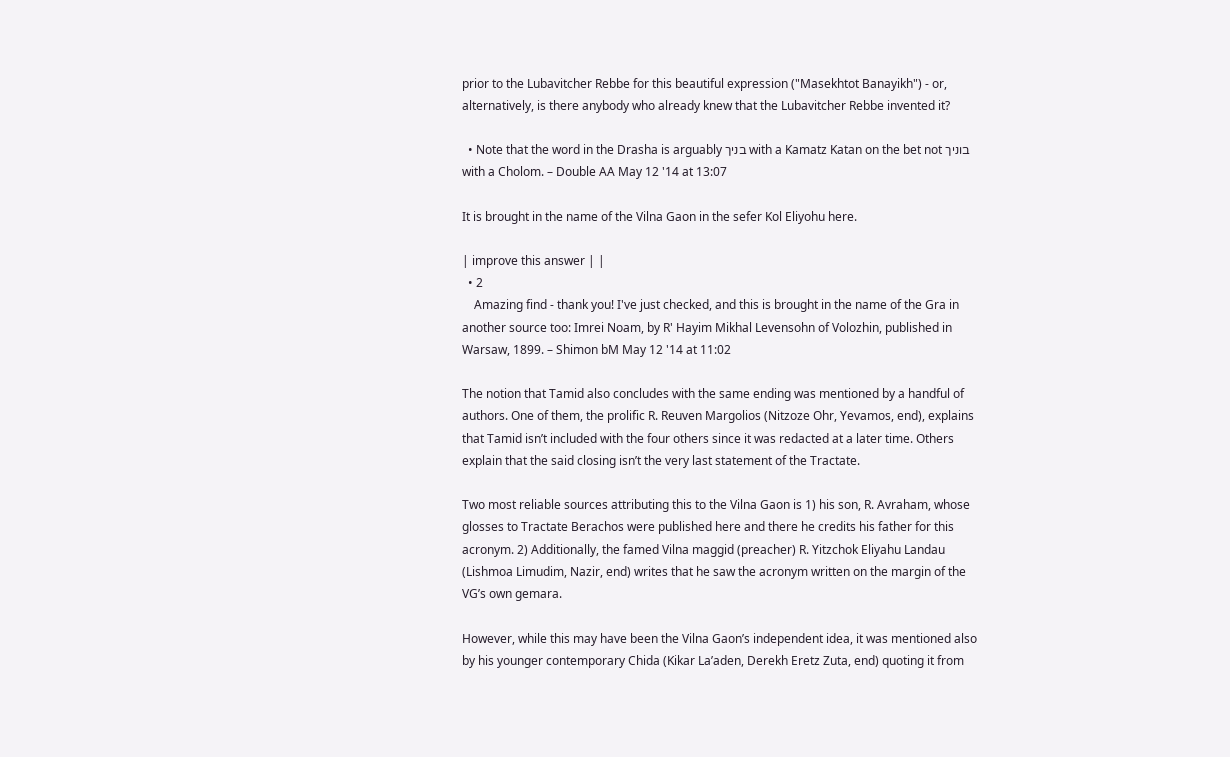prior to the Lubavitcher Rebbe for this beautiful expression ("Masekhtot Banayikh") - or, alternatively, is there anybody who already knew that the Lubavitcher Rebbe invented it?

  • Note that the word in the Drasha is arguably בניך with a Kamatz Katan on the bet not בוניך with a Cholom. – Double AA May 12 '14 at 13:07

It is brought in the name of the Vilna Gaon in the sefer Kol Eliyohu here.

| improve this answer | |
  • 2
    Amazing find - thank you! I've just checked, and this is brought in the name of the Gra in another source too: Imrei Noam, by R' Hayim Mikhal Levensohn of Volozhin, published in Warsaw, 1899. – Shimon bM May 12 '14 at 11:02

The notion that Tamid also concludes with the same ending was mentioned by a handful of authors. One of them, the prolific R. Reuven Margolios (Nitzoze Ohr, Yevamos, end), explains that Tamid isn’t included with the four others since it was redacted at a later time. Others explain that the said closing isn’t the very last statement of the Tractate.

Two most reliable sources attributing this to the Vilna Gaon is 1) his son, R. Avraham, whose glosses to Tractate Berachos were published here and there he credits his father for this acronym. 2) Additionally, the famed Vilna maggid (preacher) R. Yitzchok Eliyahu Landau (Lishmoa Limudim, Nazir, end) writes that he saw the acronym written on the margin of the VG’s own gemara.

However, while this may have been the Vilna Gaon’s independent idea, it was mentioned also by his younger contemporary Chida (Kikar La’aden, Derekh Eretz Zuta, end) quoting it from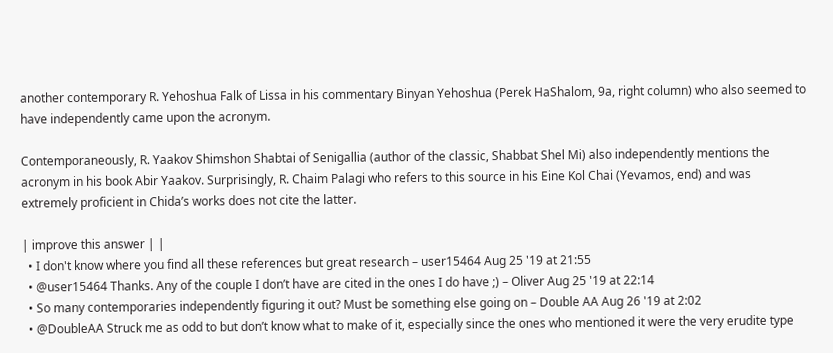another contemporary R. Yehoshua Falk of Lissa in his commentary Binyan Yehoshua (Perek HaShalom, 9a, right column) who also seemed to have independently came upon the acronym.

Contemporaneously, R. Yaakov Shimshon Shabtai of Senigallia (author of the classic, Shabbat Shel Mi) also independently mentions the acronym in his book Abir Yaakov. Surprisingly, R. Chaim Palagi who refers to this source in his Eine Kol Chai (Yevamos, end) and was extremely proficient in Chida’s works does not cite the latter.

| improve this answer | |
  • I don't know where you find all these references but great research – user15464 Aug 25 '19 at 21:55
  • @user15464 Thanks. Any of the couple I don’t have are cited in the ones I do have ;) – Oliver Aug 25 '19 at 22:14
  • So many contemporaries independently figuring it out? Must be something else going on – Double AA Aug 26 '19 at 2:02
  • @DoubleAA Struck me as odd to but don’t know what to make of it, especially since the ones who mentioned it were the very erudite type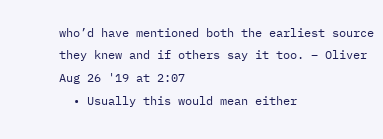who’d have mentioned both the earliest source they knew and if others say it too. – Oliver Aug 26 '19 at 2:07
  • Usually this would mean either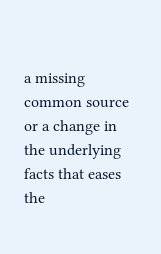a missing common source or a change in the underlying facts that eases the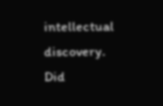intellectual discovery. Did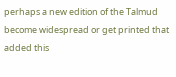perhaps a new edition of the Talmud become widespread or get printed that added this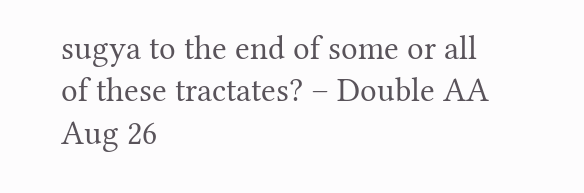sugya to the end of some or all of these tractates? – Double AA Aug 26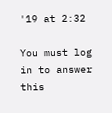'19 at 2:32

You must log in to answer this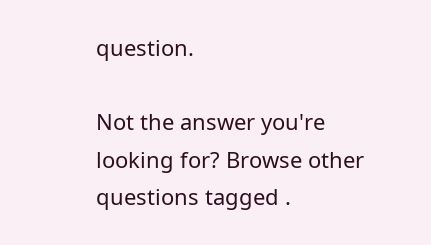question.

Not the answer you're looking for? Browse other questions tagged .